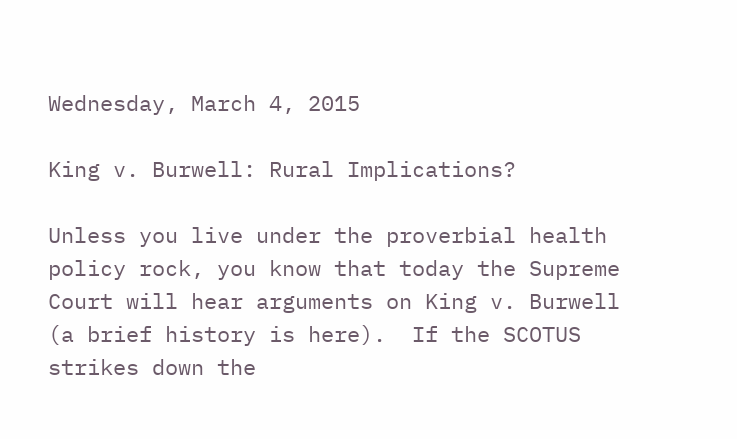Wednesday, March 4, 2015

King v. Burwell: Rural Implications?

Unless you live under the proverbial health policy rock, you know that today the Supreme Court will hear arguments on King v. Burwell (a brief history is here).  If the SCOTUS strikes down the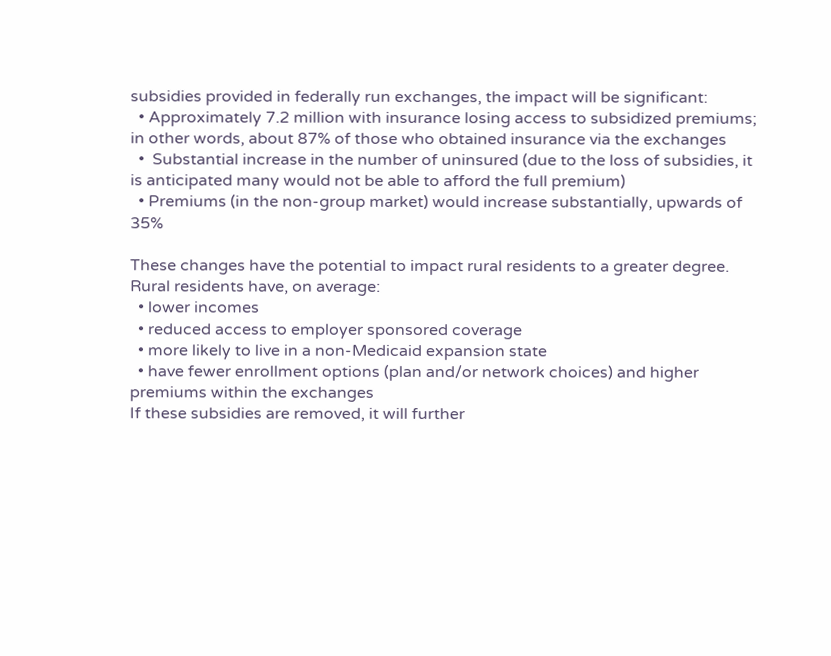subsidies provided in federally run exchanges, the impact will be significant:
  • Approximately 7.2 million with insurance losing access to subsidized premiums; in other words, about 87% of those who obtained insurance via the exchanges
  •  Substantial increase in the number of uninsured (due to the loss of subsidies, it is anticipated many would not be able to afford the full premium)
  • Premiums (in the non-group market) would increase substantially, upwards of 35%

These changes have the potential to impact rural residents to a greater degree.  Rural residents have, on average:
  • lower incomes
  • reduced access to employer sponsored coverage
  • more likely to live in a non-Medicaid expansion state
  • have fewer enrollment options (plan and/or network choices) and higher premiums within the exchanges
If these subsidies are removed, it will further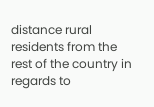distance rural residents from the rest of the country in regards to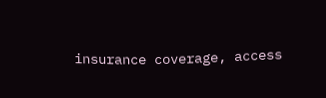insurance coverage, access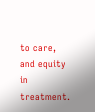to care, and equity in treatment.